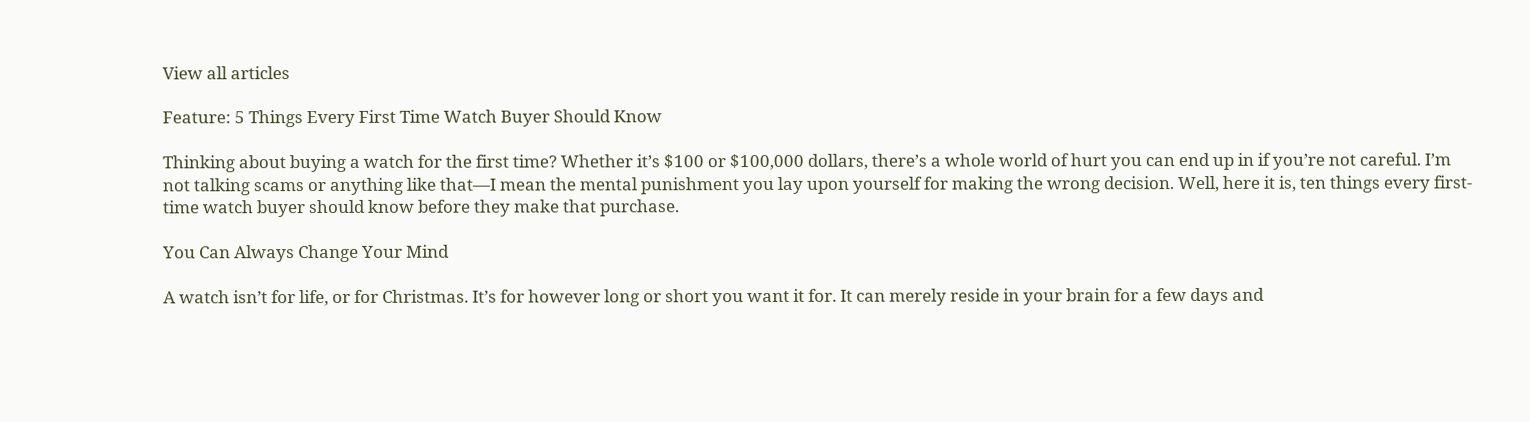View all articles

Feature: 5 Things Every First Time Watch Buyer Should Know

Thinking about buying a watch for the first time? Whether it’s $100 or $100,000 dollars, there’s a whole world of hurt you can end up in if you’re not careful. I’m not talking scams or anything like that—I mean the mental punishment you lay upon yourself for making the wrong decision. Well, here it is, ten things every first-time watch buyer should know before they make that purchase.

You Can Always Change Your Mind

A watch isn’t for life, or for Christmas. It’s for however long or short you want it for. It can merely reside in your brain for a few days and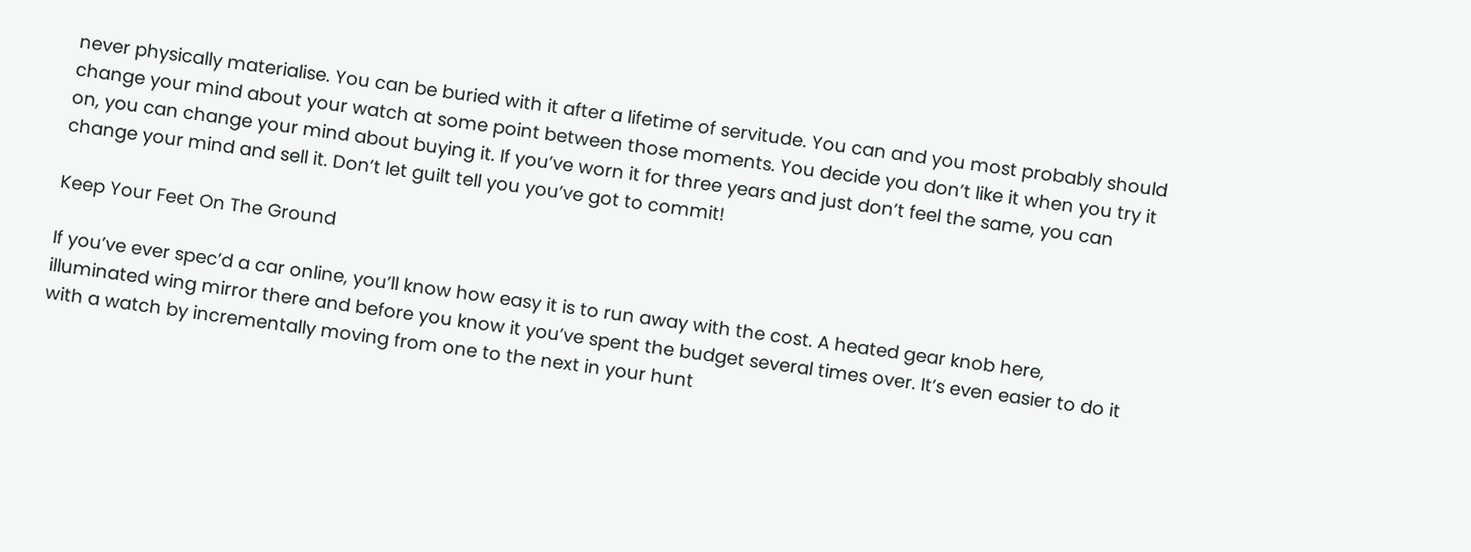never physically materialise. You can be buried with it after a lifetime of servitude. You can and you most probably should change your mind about your watch at some point between those moments. You decide you don’t like it when you try it on, you can change your mind about buying it. If you’ve worn it for three years and just don’t feel the same, you can change your mind and sell it. Don’t let guilt tell you you’ve got to commit!

Keep Your Feet On The Ground

If you’ve ever spec’d a car online, you’ll know how easy it is to run away with the cost. A heated gear knob here, illuminated wing mirror there and before you know it you’ve spent the budget several times over. It’s even easier to do it with a watch by incrementally moving from one to the next in your hunt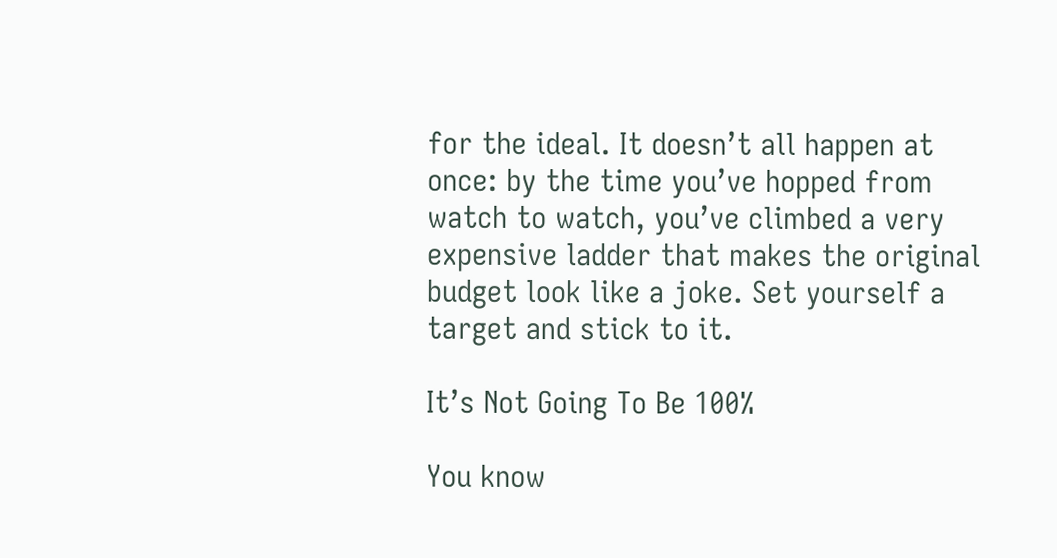for the ideal. It doesn’t all happen at once: by the time you’ve hopped from watch to watch, you’ve climbed a very expensive ladder that makes the original budget look like a joke. Set yourself a target and stick to it.

It’s Not Going To Be 100%

You know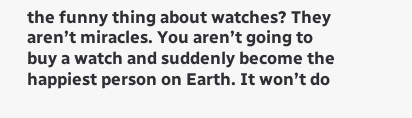the funny thing about watches? They aren’t miracles. You aren’t going to buy a watch and suddenly become the happiest person on Earth. It won’t do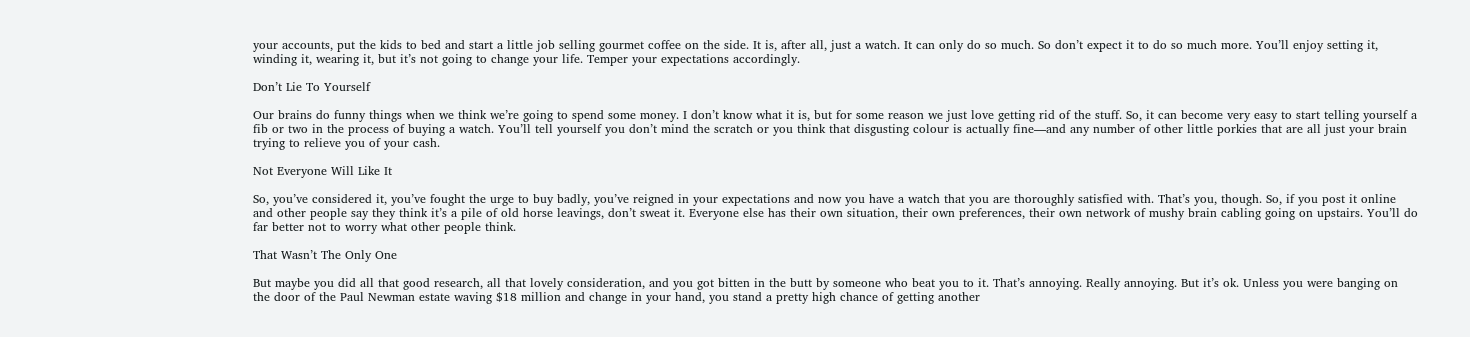your accounts, put the kids to bed and start a little job selling gourmet coffee on the side. It is, after all, just a watch. It can only do so much. So don’t expect it to do so much more. You’ll enjoy setting it, winding it, wearing it, but it’s not going to change your life. Temper your expectations accordingly.

Don’t Lie To Yourself

Our brains do funny things when we think we’re going to spend some money. I don’t know what it is, but for some reason we just love getting rid of the stuff. So, it can become very easy to start telling yourself a fib or two in the process of buying a watch. You’ll tell yourself you don’t mind the scratch or you think that disgusting colour is actually fine—and any number of other little porkies that are all just your brain trying to relieve you of your cash.

Not Everyone Will Like It

So, you’ve considered it, you’ve fought the urge to buy badly, you’ve reigned in your expectations and now you have a watch that you are thoroughly satisfied with. That’s you, though. So, if you post it online and other people say they think it’s a pile of old horse leavings, don’t sweat it. Everyone else has their own situation, their own preferences, their own network of mushy brain cabling going on upstairs. You’ll do far better not to worry what other people think.

That Wasn’t The Only One

But maybe you did all that good research, all that lovely consideration, and you got bitten in the butt by someone who beat you to it. That’s annoying. Really annoying. But it’s ok. Unless you were banging on the door of the Paul Newman estate waving $18 million and change in your hand, you stand a pretty high chance of getting another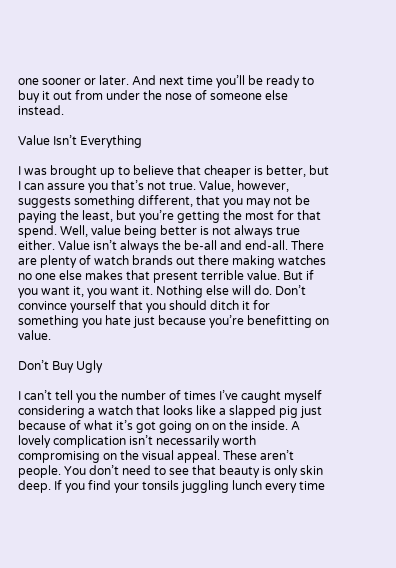one sooner or later. And next time you’ll be ready to buy it out from under the nose of someone else instead.

Value Isn’t Everything

I was brought up to believe that cheaper is better, but I can assure you that’s not true. Value, however, suggests something different, that you may not be paying the least, but you’re getting the most for that spend. Well, value being better is not always true either. Value isn’t always the be-all and end-all. There are plenty of watch brands out there making watches no one else makes that present terrible value. But if you want it, you want it. Nothing else will do. Don’t convince yourself that you should ditch it for something you hate just because you’re benefitting on value.

Don’t Buy Ugly

I can’t tell you the number of times I’ve caught myself considering a watch that looks like a slapped pig just because of what it’s got going on on the inside. A lovely complication isn’t necessarily worth compromising on the visual appeal. These aren’t people. You don’t need to see that beauty is only skin deep. If you find your tonsils juggling lunch every time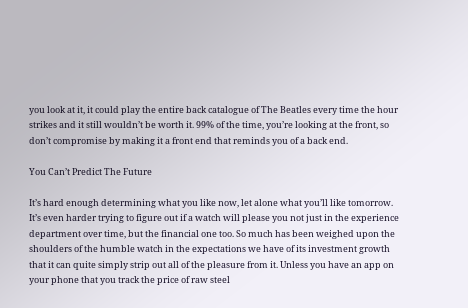you look at it, it could play the entire back catalogue of The Beatles every time the hour strikes and it still wouldn’t be worth it. 99% of the time, you’re looking at the front, so don’t compromise by making it a front end that reminds you of a back end.

You Can’t Predict The Future

It’s hard enough determining what you like now, let alone what you’ll like tomorrow. It’s even harder trying to figure out if a watch will please you not just in the experience department over time, but the financial one too. So much has been weighed upon the shoulders of the humble watch in the expectations we have of its investment growth that it can quite simply strip out all of the pleasure from it. Unless you have an app on your phone that you track the price of raw steel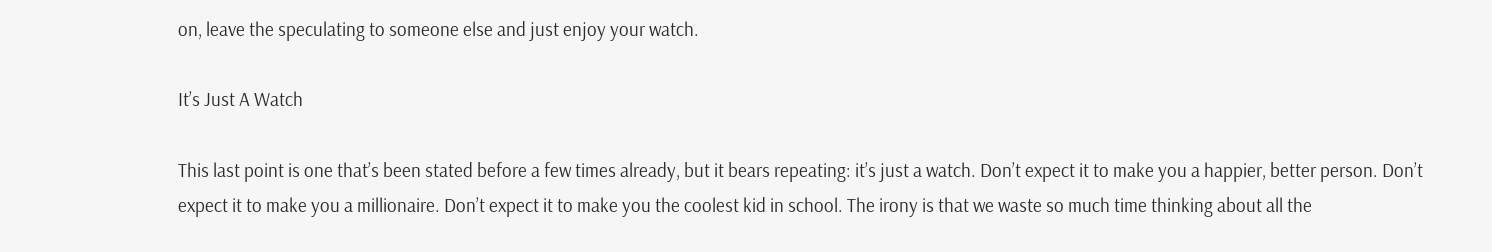on, leave the speculating to someone else and just enjoy your watch.

It’s Just A Watch

This last point is one that’s been stated before a few times already, but it bears repeating: it’s just a watch. Don’t expect it to make you a happier, better person. Don’t expect it to make you a millionaire. Don’t expect it to make you the coolest kid in school. The irony is that we waste so much time thinking about all the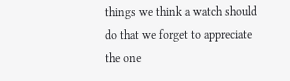things we think a watch should do that we forget to appreciate the one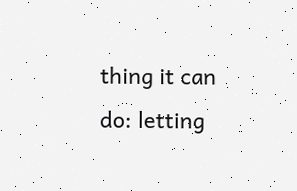thing it can do: letting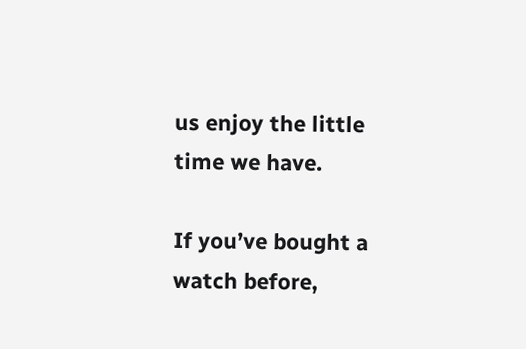us enjoy the little time we have.

If you’ve bought a watch before,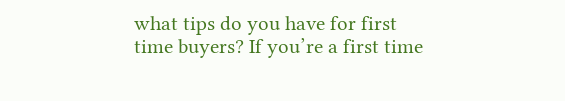what tips do you have for first time buyers? If you’re a first time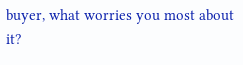buyer, what worries you most about it?